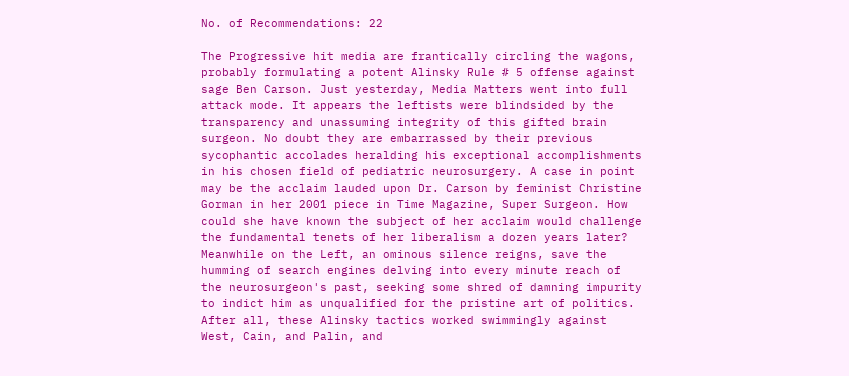No. of Recommendations: 22

The Progressive hit media are frantically circling the wagons, probably formulating a potent Alinsky Rule # 5 offense against sage Ben Carson. Just yesterday, Media Matters went into full attack mode. It appears the leftists were blindsided by the transparency and unassuming integrity of this gifted brain surgeon. No doubt they are embarrassed by their previous sycophantic accolades heralding his exceptional accomplishments in his chosen field of pediatric neurosurgery. A case in point may be the acclaim lauded upon Dr. Carson by feminist Christine Gorman in her 2001 piece in Time Magazine, Super Surgeon. How could she have known the subject of her acclaim would challenge the fundamental tenets of her liberalism a dozen years later?
Meanwhile on the Left, an ominous silence reigns, save the humming of search engines delving into every minute reach of the neurosurgeon's past, seeking some shred of damning impurity to indict him as unqualified for the pristine art of politics. After all, these Alinsky tactics worked swimmingly against West, Cain, and Palin, and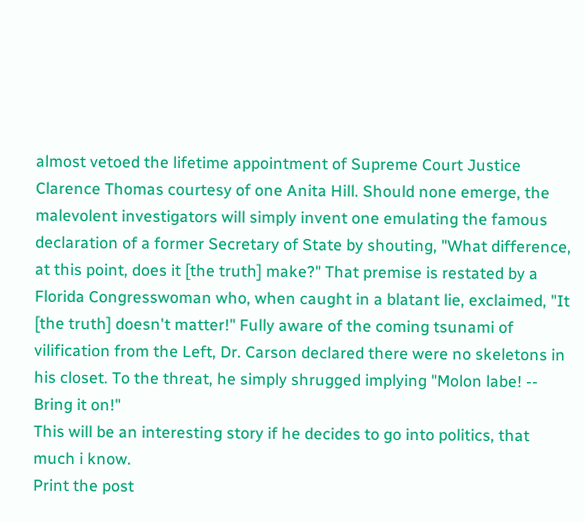almost vetoed the lifetime appointment of Supreme Court Justice Clarence Thomas courtesy of one Anita Hill. Should none emerge, the malevolent investigators will simply invent one emulating the famous declaration of a former Secretary of State by shouting, "What difference, at this point, does it [the truth] make?" That premise is restated by a Florida Congresswoman who, when caught in a blatant lie, exclaimed, "It [the truth] doesn't matter!" Fully aware of the coming tsunami of vilification from the Left, Dr. Carson declared there were no skeletons in his closet. To the threat, he simply shrugged implying "Molon labe! -- Bring it on!"
This will be an interesting story if he decides to go into politics, that much i know.
Print the post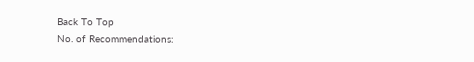Back To Top
No. of Recommendations: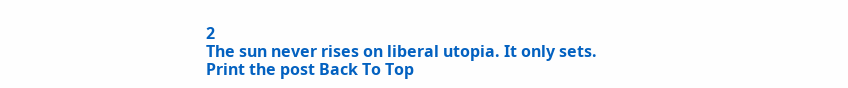2
The sun never rises on liberal utopia. It only sets.
Print the post Back To Top